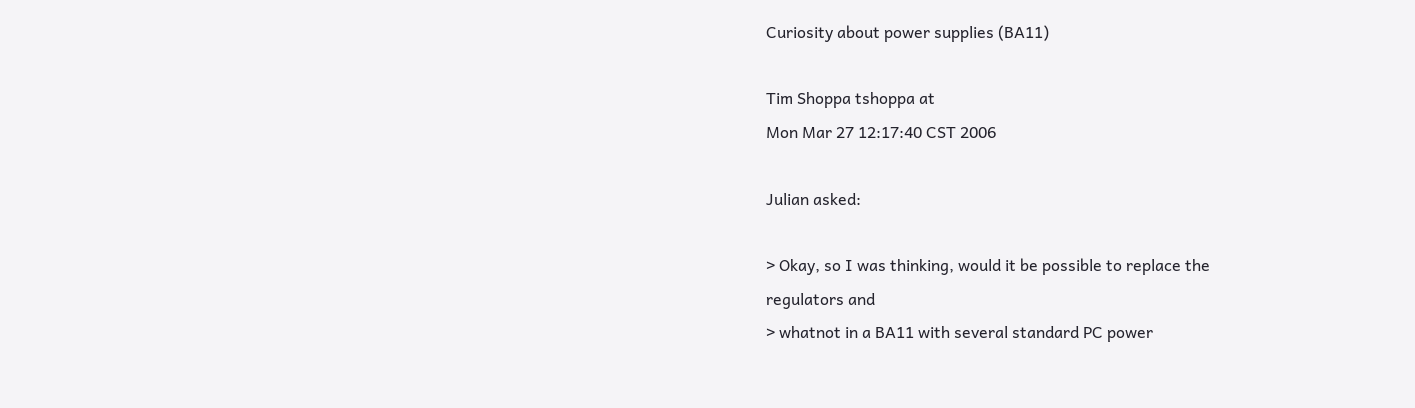Curiosity about power supplies (BA11)

Tim Shoppa tshoppa at
Mon Mar 27 12:17:40 CST 2006

Julian asked:

> Okay, so I was thinking, would it be possible to replace the
regulators and
> whatnot in a BA11 with several standard PC power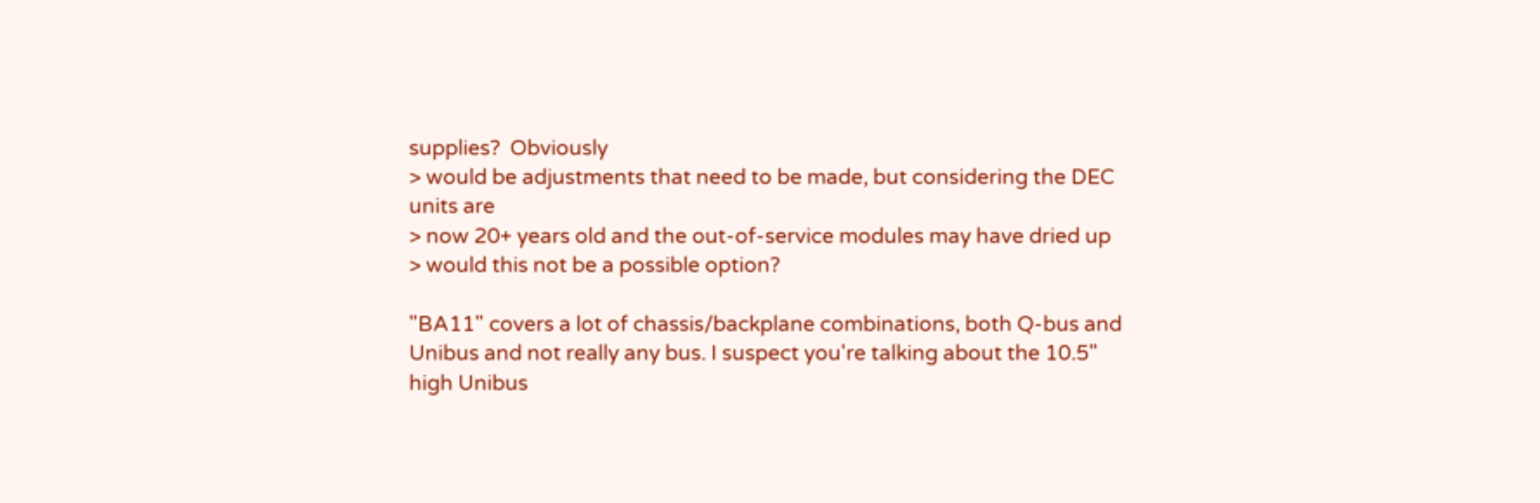supplies?  Obviously
> would be adjustments that need to be made, but considering the DEC
units are
> now 20+ years old and the out-of-service modules may have dried up
> would this not be a possible option?

"BA11" covers a lot of chassis/backplane combinations, both Q-bus and
Unibus and not really any bus. I suspect you're talking about the 10.5"
high Unibus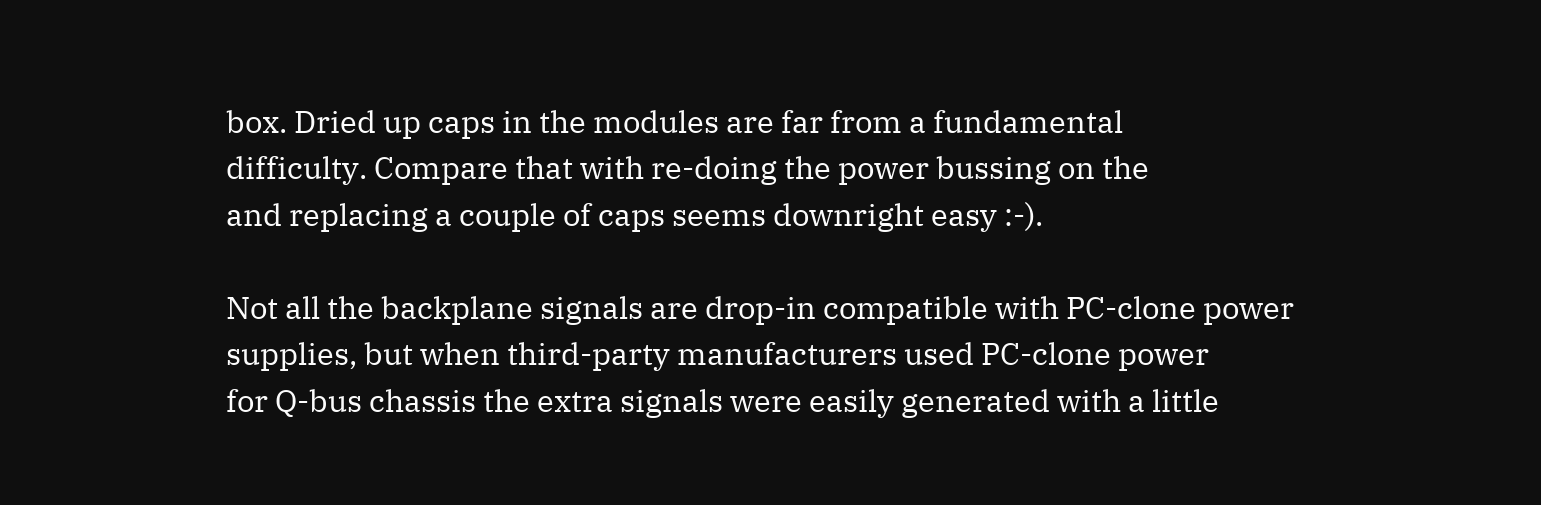box. Dried up caps in the modules are far from a fundamental
difficulty. Compare that with re-doing the power bussing on the
and replacing a couple of caps seems downright easy :-).

Not all the backplane signals are drop-in compatible with PC-clone power
supplies, but when third-party manufacturers used PC-clone power
for Q-bus chassis the extra signals were easily generated with a little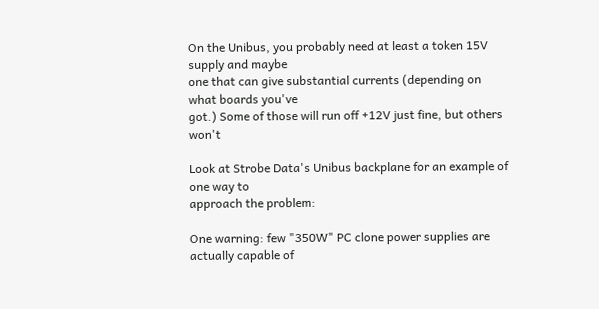On the Unibus, you probably need at least a token 15V supply and maybe
one that can give substantial currents (depending on what boards you've
got.) Some of those will run off +12V just fine, but others won't

Look at Strobe Data's Unibus backplane for an example of one way to
approach the problem:

One warning: few "350W" PC clone power supplies are actually capable of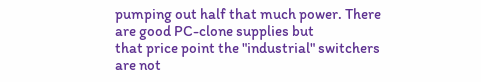pumping out half that much power. There are good PC-clone supplies but
that price point the "industrial" switchers are not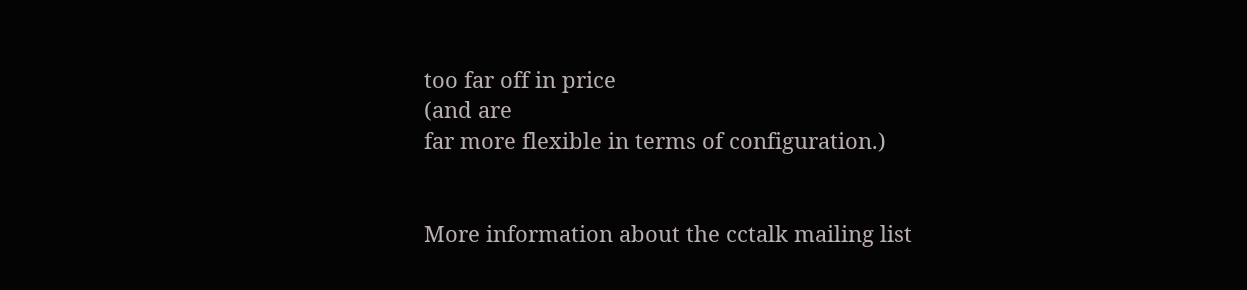too far off in price
(and are
far more flexible in terms of configuration.)


More information about the cctalk mailing list